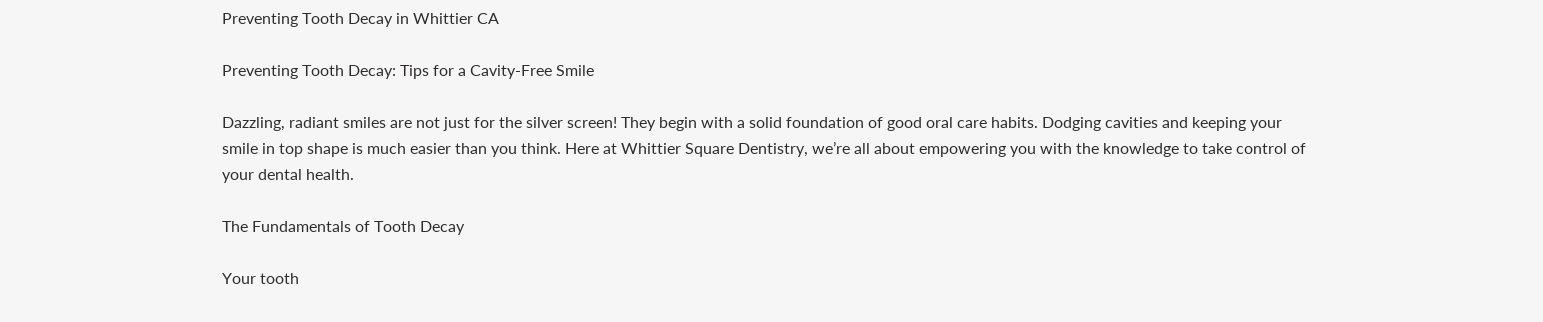Preventing Tooth Decay in Whittier CA

Preventing Tooth Decay: Tips for a Cavity-Free Smile

Dazzling, radiant smiles are not just for the silver screen! They begin with a solid foundation of good oral care habits. Dodging cavities and keeping your smile in top shape is much easier than you think. Here at Whittier Square Dentistry, we’re all about empowering you with the knowledge to take control of your dental health.

The Fundamentals of Tooth Decay

Your tooth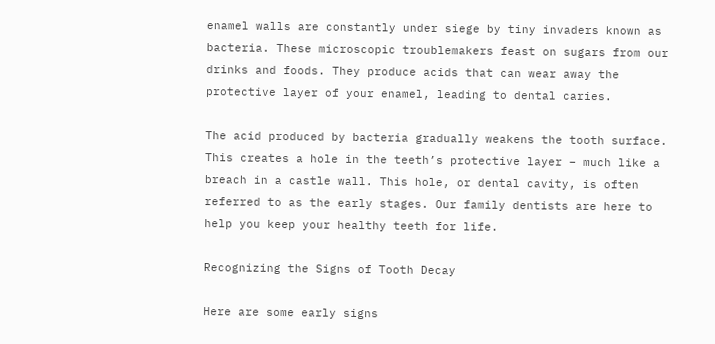enamel walls are constantly under siege by tiny invaders known as bacteria. These microscopic troublemakers feast on sugars from our drinks and foods. They produce acids that can wear away the protective layer of your enamel, leading to dental caries.

The acid produced by bacteria gradually weakens the tooth surface. This creates a hole in the teeth’s protective layer – much like a breach in a castle wall. This hole, or dental cavity, is often referred to as the early stages. Our family dentists are here to help you keep your healthy teeth for life.

Recognizing the Signs of Tooth Decay

Here are some early signs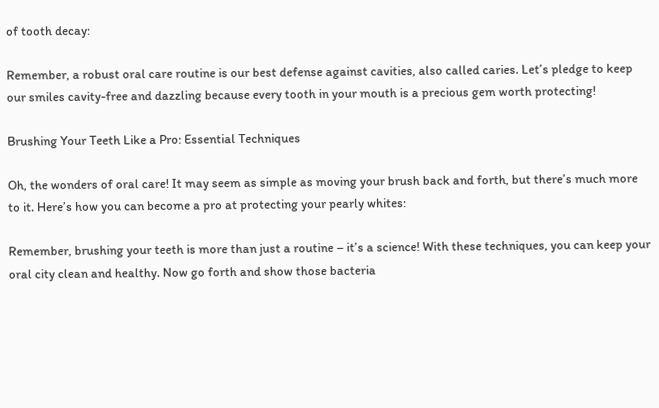of tooth decay:

Remember, a robust oral care routine is our best defense against cavities, also called caries. Let’s pledge to keep our smiles cavity-free and dazzling because every tooth in your mouth is a precious gem worth protecting!

Brushing Your Teeth Like a Pro: Essential Techniques

Oh, the wonders of oral care! It may seem as simple as moving your brush back and forth, but there’s much more to it. Here’s how you can become a pro at protecting your pearly whites:

Remember, brushing your teeth is more than just a routine – it’s a science! With these techniques, you can keep your oral city clean and healthy. Now go forth and show those bacteria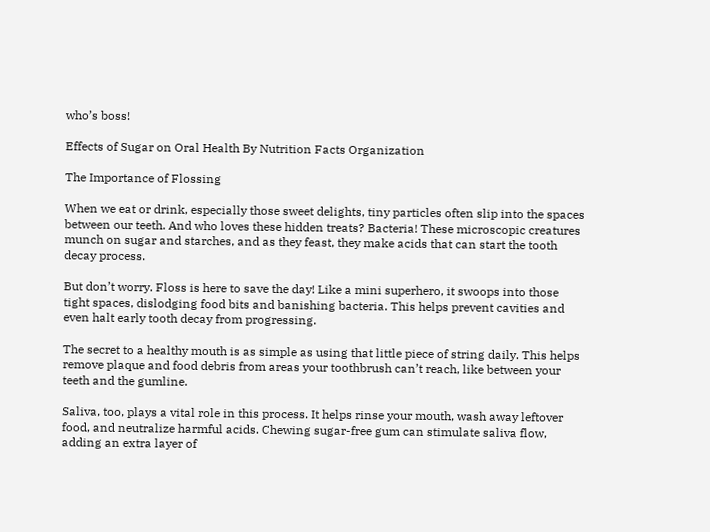who’s boss!

Effects of Sugar on Oral Health By Nutrition Facts Organization

The Importance of Flossing

When we eat or drink, especially those sweet delights, tiny particles often slip into the spaces between our teeth. And who loves these hidden treats? Bacteria! These microscopic creatures munch on sugar and starches, and as they feast, they make acids that can start the tooth decay process.

But don’t worry. Floss is here to save the day! Like a mini superhero, it swoops into those tight spaces, dislodging food bits and banishing bacteria. This helps prevent cavities and even halt early tooth decay from progressing.

The secret to a healthy mouth is as simple as using that little piece of string daily. This helps remove plaque and food debris from areas your toothbrush can’t reach, like between your teeth and the gumline.

Saliva, too, plays a vital role in this process. It helps rinse your mouth, wash away leftover food, and neutralize harmful acids. Chewing sugar-free gum can stimulate saliva flow, adding an extra layer of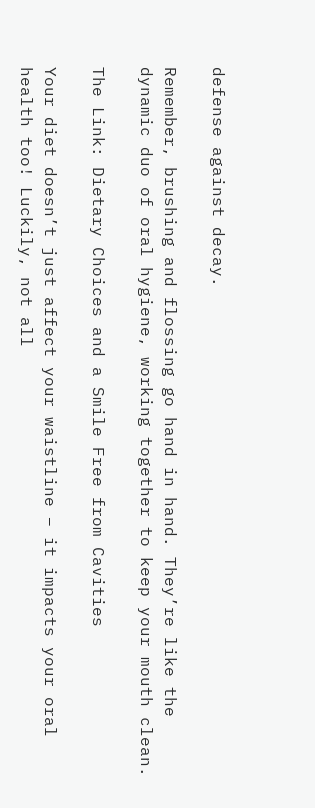defense against decay.

Remember, brushing and flossing go hand in hand. They’re like the dynamic duo of oral hygiene, working together to keep your mouth clean.

The Link: Dietary Choices and a Smile Free from Cavities

Your diet doesn’t just affect your waistline – it impacts your oral health too! Luckily, not all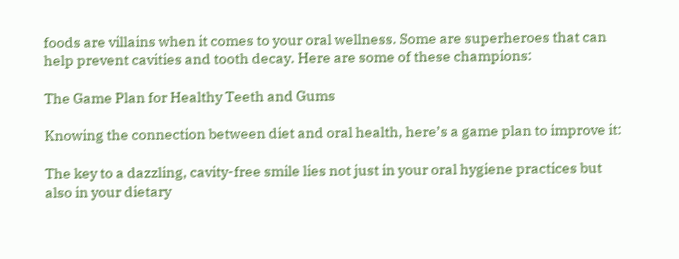foods are villains when it comes to your oral wellness. Some are superheroes that can help prevent cavities and tooth decay. Here are some of these champions:

The Game Plan for Healthy Teeth and Gums

Knowing the connection between diet and oral health, here’s a game plan to improve it:

The key to a dazzling, cavity-free smile lies not just in your oral hygiene practices but also in your dietary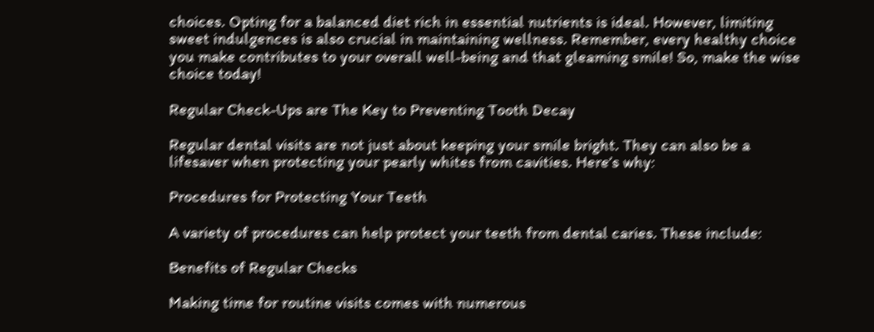choices. Opting for a balanced diet rich in essential nutrients is ideal. However, limiting sweet indulgences is also crucial in maintaining wellness. Remember, every healthy choice you make contributes to your overall well-being and that gleaming smile! So, make the wise choice today!

Regular Check-Ups are The Key to Preventing Tooth Decay

Regular dental visits are not just about keeping your smile bright. They can also be a lifesaver when protecting your pearly whites from cavities. Here’s why:

Procedures for Protecting Your Teeth

A variety of procedures can help protect your teeth from dental caries. These include:

Benefits of Regular Checks

Making time for routine visits comes with numerous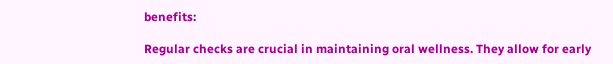benefits:

Regular checks are crucial in maintaining oral wellness. They allow for early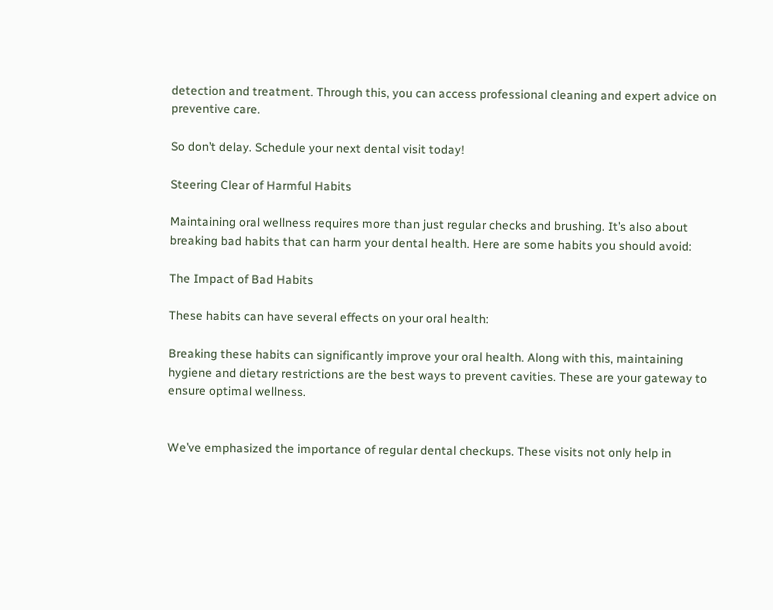detection and treatment. Through this, you can access professional cleaning and expert advice on preventive care.

So don’t delay. Schedule your next dental visit today!

Steering Clear of Harmful Habits

Maintaining oral wellness requires more than just regular checks and brushing. It’s also about breaking bad habits that can harm your dental health. Here are some habits you should avoid:

The Impact of Bad Habits

These habits can have several effects on your oral health:

Breaking these habits can significantly improve your oral health. Along with this, maintaining hygiene and dietary restrictions are the best ways to prevent cavities. These are your gateway to ensure optimal wellness.


We’ve emphasized the importance of regular dental checkups. These visits not only help in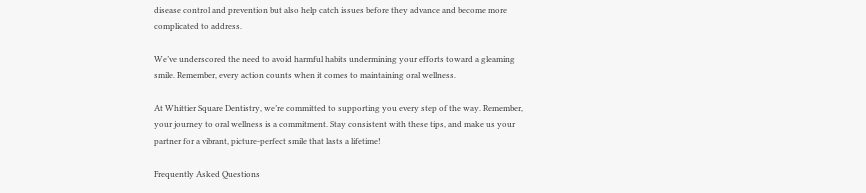disease control and prevention but also help catch issues before they advance and become more complicated to address.

We’ve underscored the need to avoid harmful habits undermining your efforts toward a gleaming smile. Remember, every action counts when it comes to maintaining oral wellness.

At Whittier Square Dentistry, we’re committed to supporting you every step of the way. Remember, your journey to oral wellness is a commitment. Stay consistent with these tips, and make us your partner for a vibrant, picture-perfect smile that lasts a lifetime!

Frequently Asked Questions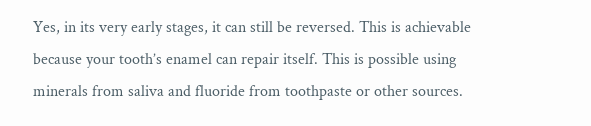Yes, in its very early stages, it can still be reversed. This is achievable because your tooth’s enamel can repair itself. This is possible using minerals from saliva and fluoride from toothpaste or other sources.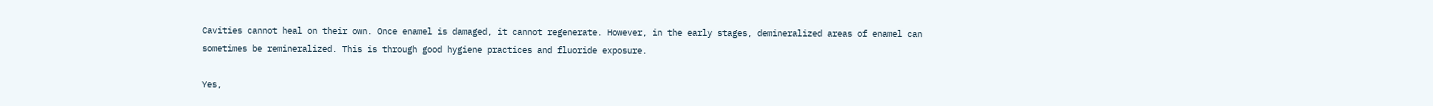Cavities cannot heal on their own. Once enamel is damaged, it cannot regenerate. However, in the early stages, demineralized areas of enamel can sometimes be remineralized. This is through good hygiene practices and fluoride exposure.

Yes,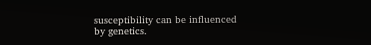susceptibility can be influenced by genetics.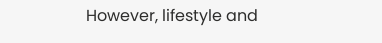However, lifestyle and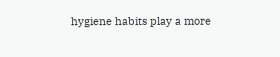hygiene habits play a more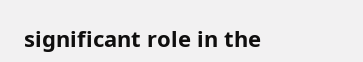significant role in the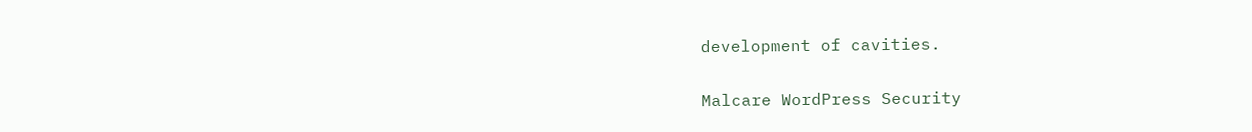development of cavities.

Malcare WordPress Security